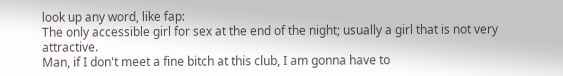look up any word, like fap:
The only accessible girl for sex at the end of the night; usually a girl that is not very attractive.
Man, if I don't meet a fine bitch at this club, I am gonna have to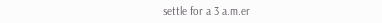settle for a 3 a.m.er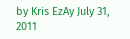by Kris EzAy July 31, 2011